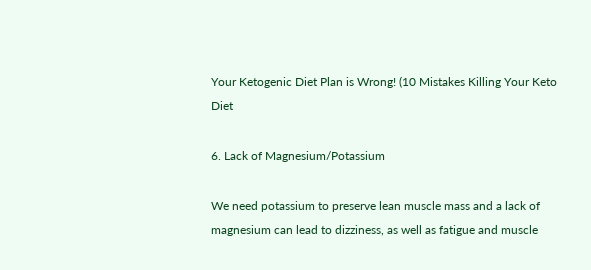Your Ketogenic Diet Plan is Wrong! (10 Mistakes Killing Your Keto Diet

6. Lack of Magnesium/Potassium

We need potassium to preserve lean muscle mass and a lack of magnesium can lead to dizziness, as well as fatigue and muscle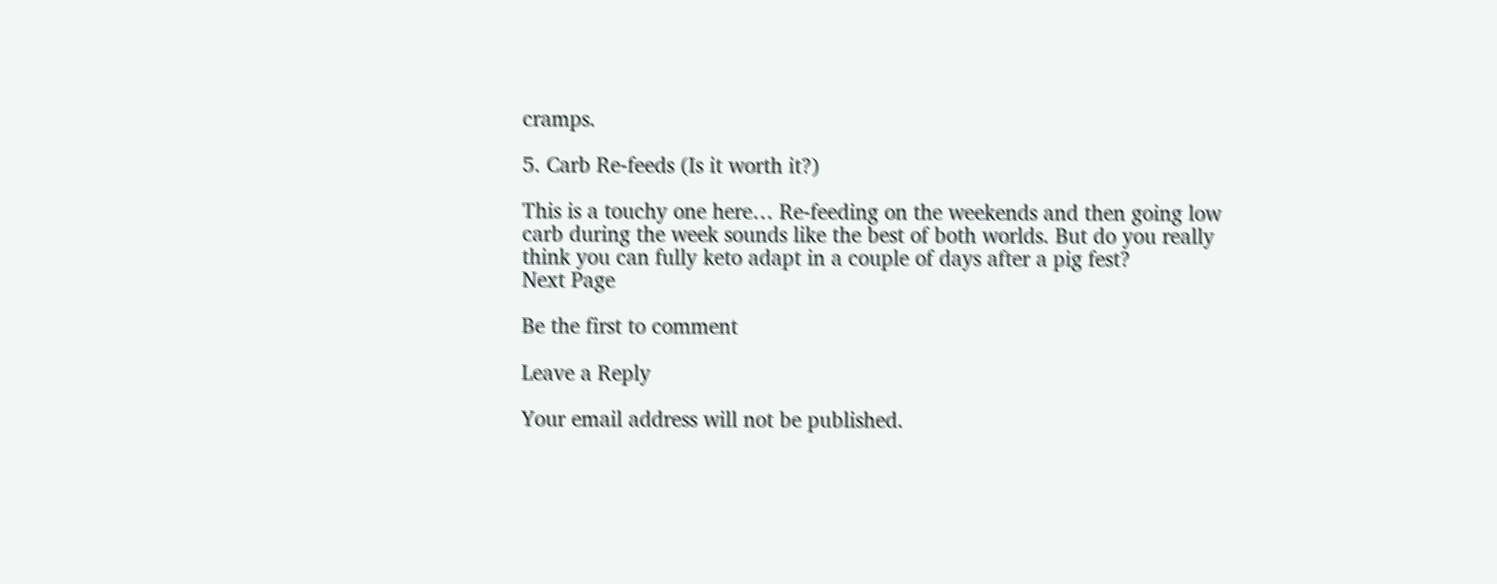cramps.

5. Carb Re-feeds (Is it worth it?)

This is a touchy one here… Re-feeding on the weekends and then going low carb during the week sounds like the best of both worlds. But do you really think you can fully keto adapt in a couple of days after a pig fest?
Next Page

Be the first to comment

Leave a Reply

Your email address will not be published.